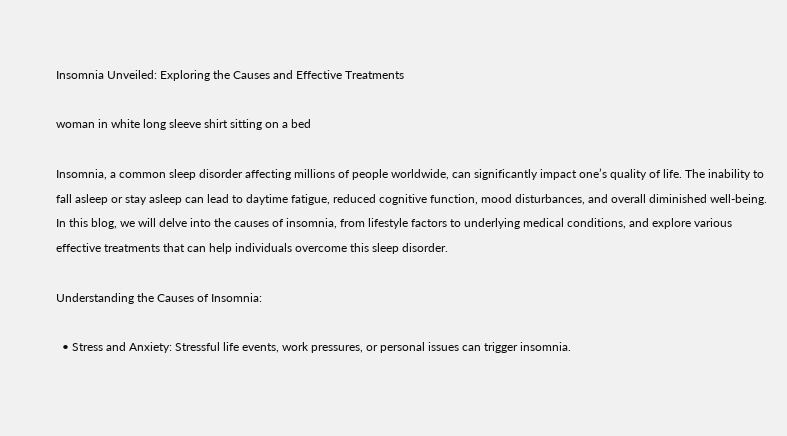Insomnia Unveiled: Exploring the Causes and Effective Treatments

woman in white long sleeve shirt sitting on a bed

Insomnia, a common sleep disorder affecting millions of people worldwide, can significantly impact one’s quality of life. The inability to fall asleep or stay asleep can lead to daytime fatigue, reduced cognitive function, mood disturbances, and overall diminished well-being. In this blog, we will delve into the causes of insomnia, from lifestyle factors to underlying medical conditions, and explore various effective treatments that can help individuals overcome this sleep disorder.

Understanding the Causes of Insomnia:

  • Stress and Anxiety: Stressful life events, work pressures, or personal issues can trigger insomnia.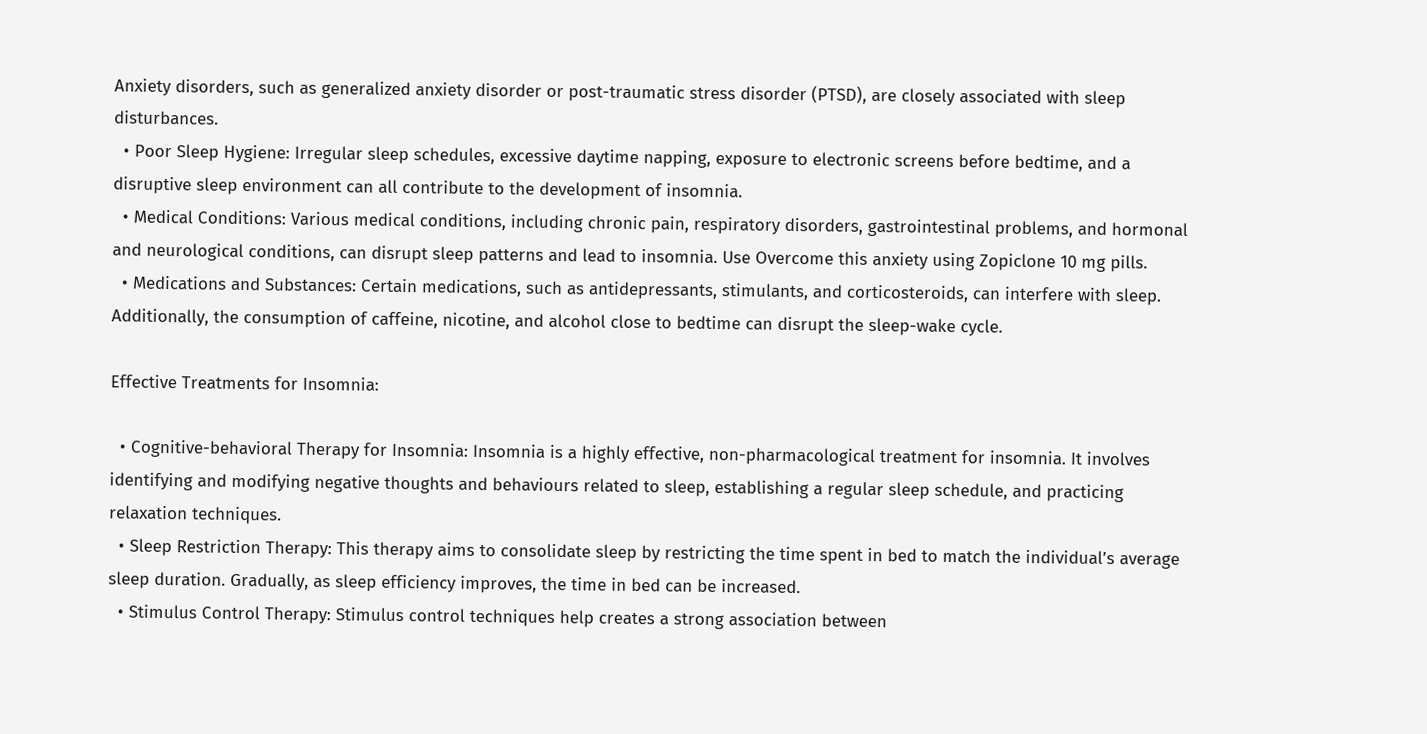Anxiety disorders, such as generalized anxiety disorder or post-traumatic stress disorder (PTSD), are closely associated with sleep disturbances.
  • Poor Sleep Hygiene: Irregular sleep schedules, excessive daytime napping, exposure to electronic screens before bedtime, and a disruptive sleep environment can all contribute to the development of insomnia.
  • Medical Conditions: Various medical conditions, including chronic pain, respiratory disorders, gastrointestinal problems, and hormonal and neurological conditions, can disrupt sleep patterns and lead to insomnia. Use Overcome this anxiety using Zopiclone 10 mg pills.
  • Medications and Substances: Certain medications, such as antidepressants, stimulants, and corticosteroids, can interfere with sleep. Additionally, the consumption of caffeine, nicotine, and alcohol close to bedtime can disrupt the sleep-wake cycle.

Effective Treatments for Insomnia:

  • Cognitive-behavioral Therapy for Insomnia: Insomnia is a highly effective, non-pharmacological treatment for insomnia. It involves identifying and modifying negative thoughts and behaviours related to sleep, establishing a regular sleep schedule, and practicing relaxation techniques.
  • Sleep Restriction Therapy: This therapy aims to consolidate sleep by restricting the time spent in bed to match the individual’s average sleep duration. Gradually, as sleep efficiency improves, the time in bed can be increased.
  • Stimulus Control Therapy: Stimulus control techniques help creates a strong association between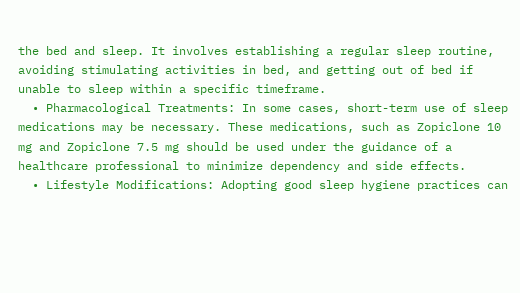the bed and sleep. It involves establishing a regular sleep routine, avoiding stimulating activities in bed, and getting out of bed if unable to sleep within a specific timeframe.
  • Pharmacological Treatments: In some cases, short-term use of sleep medications may be necessary. These medications, such as Zopiclone 10 mg and Zopiclone 7.5 mg should be used under the guidance of a healthcare professional to minimize dependency and side effects.
  • Lifestyle Modifications: Adopting good sleep hygiene practices can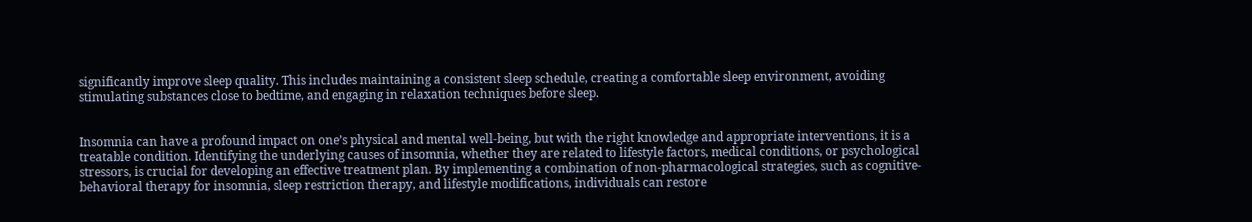significantly improve sleep quality. This includes maintaining a consistent sleep schedule, creating a comfortable sleep environment, avoiding stimulating substances close to bedtime, and engaging in relaxation techniques before sleep.


Insomnia can have a profound impact on one’s physical and mental well-being, but with the right knowledge and appropriate interventions, it is a treatable condition. Identifying the underlying causes of insomnia, whether they are related to lifestyle factors, medical conditions, or psychological stressors, is crucial for developing an effective treatment plan. By implementing a combination of non-pharmacological strategies, such as cognitive-behavioral therapy for insomnia, sleep restriction therapy, and lifestyle modifications, individuals can restore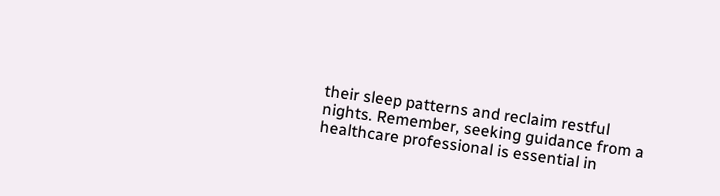their sleep patterns and reclaim restful nights. Remember, seeking guidance from a healthcare professional is essential in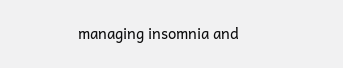managing insomnia and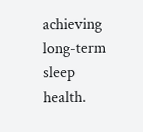achieving long-term sleep health.